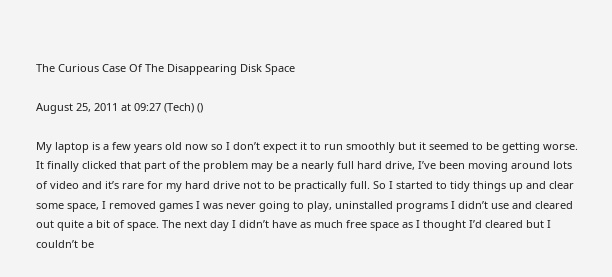The Curious Case Of The Disappearing Disk Space

August 25, 2011 at 09:27 (Tech) ()

My laptop is a few years old now so I don’t expect it to run smoothly but it seemed to be getting worse. It finally clicked that part of the problem may be a nearly full hard drive, I’ve been moving around lots of video and it’s rare for my hard drive not to be practically full. So I started to tidy things up and clear some space, I removed games I was never going to play, uninstalled programs I didn’t use and cleared out quite a bit of space. The next day I didn’t have as much free space as I thought I’d cleared but I couldn’t be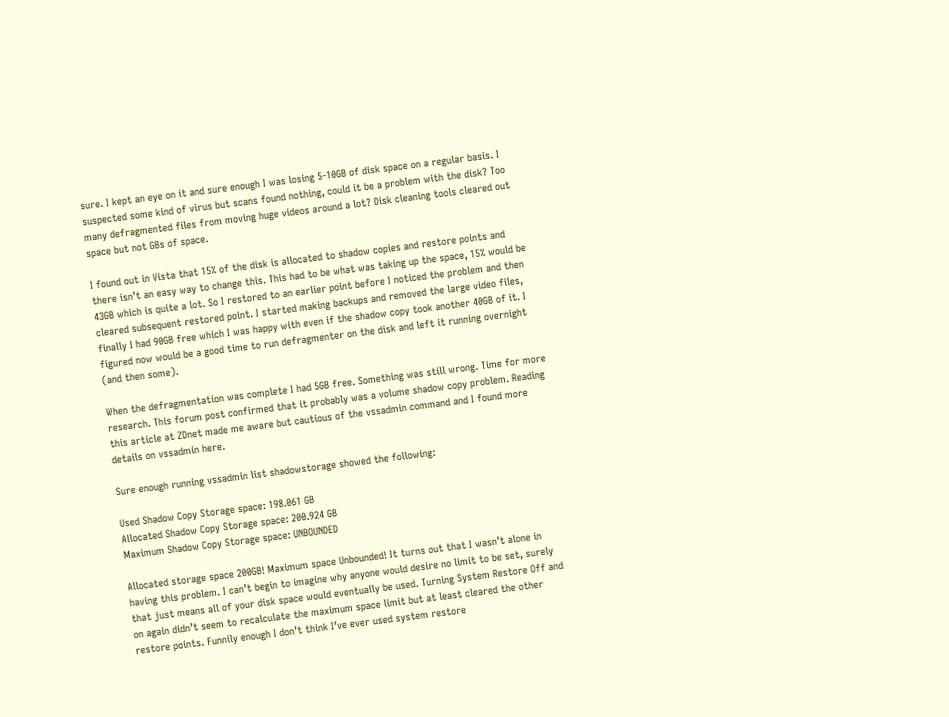sure. I kept an eye on it and sure enough I was losing 5-10GB of disk space on a regular basis. I suspected some kind of virus but scans found nothing, could it be a problem with the disk? Too many defragmented files from moving huge videos around a lot? Disk cleaning tools cleared out space but not GBs of space.

I found out in Vista that 15% of the disk is allocated to shadow copies and restore points and there isn’t an easy way to change this. This had to be what was taking up the space, 15% would be 43GB which is quite a lot. So I restored to an earlier point before I noticed the problem and then cleared subsequent restored point. I started making backups and removed the large video files, finally I had 90GB free which I was happy with even if the shadow copy took another 40GB of it. I figured now would be a good time to run defragmenter on the disk and left it running overnight (and then some).

When the defragmentation was complete I had 5GB free. Something was still wrong. Time for more research. This forum post confirmed that it probably was a volume shadow copy problem. Reading this article at ZDnet made me aware but cautious of the vssadmin command and I found more details on vssadmin here.

Sure enough running vssadmin list shadowstorage showed the following:

Used Shadow Copy Storage space: 198.061 GB
Allocated Shadow Copy Storage space: 200.924 GB
Maximum Shadow Copy Storage space: UNBOUNDED

Allocated storage space 200GB! Maximum space Unbounded! It turns out that I wasn’t alone in having this problem. I can’t begin to imagine why anyone would desire no limit to be set, surely that just means all of your disk space would eventually be used. Turning System Restore Off and on again didn’t seem to recalculate the maximum space limit but at least cleared the other restore points. Funnily enough I don’t think I’ve ever used system restore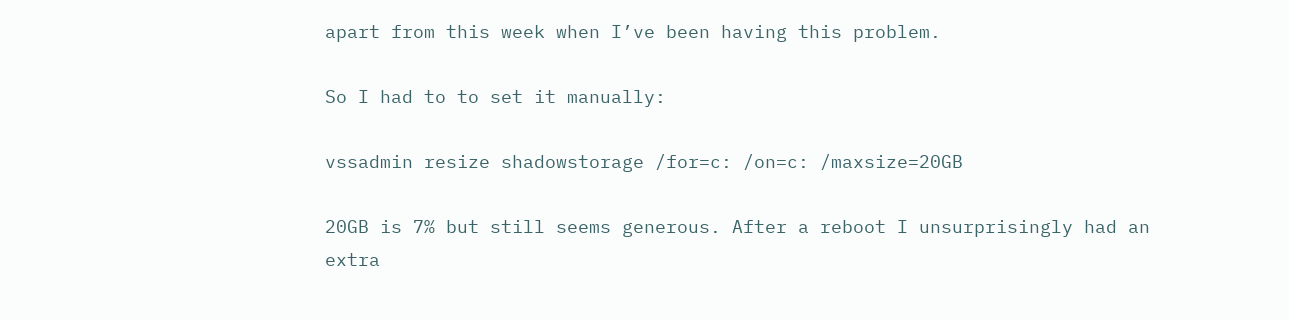apart from this week when I’ve been having this problem.

So I had to to set it manually:

vssadmin resize shadowstorage /for=c: /on=c: /maxsize=20GB

20GB is 7% but still seems generous. After a reboot I unsurprisingly had an extra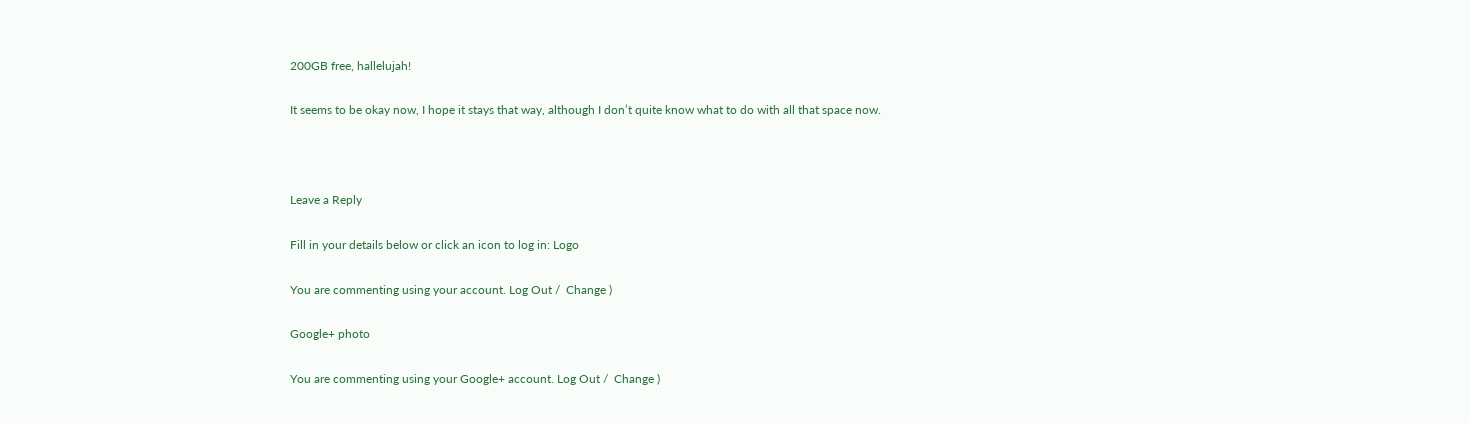200GB free, hallelujah!

It seems to be okay now, I hope it stays that way, although I don’t quite know what to do with all that space now.



Leave a Reply

Fill in your details below or click an icon to log in: Logo

You are commenting using your account. Log Out /  Change )

Google+ photo

You are commenting using your Google+ account. Log Out /  Change )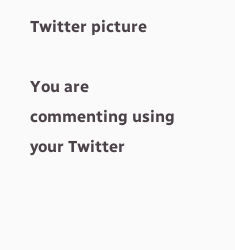Twitter picture

You are commenting using your Twitter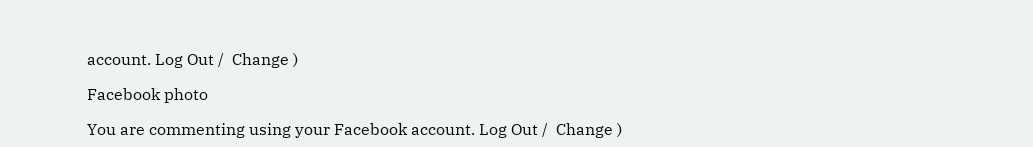account. Log Out /  Change )

Facebook photo

You are commenting using your Facebook account. Log Out /  Change )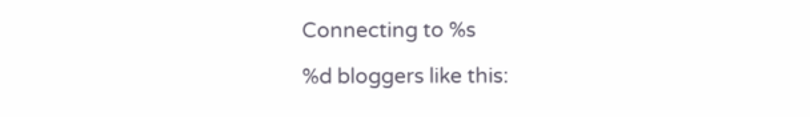Connecting to %s

%d bloggers like this: